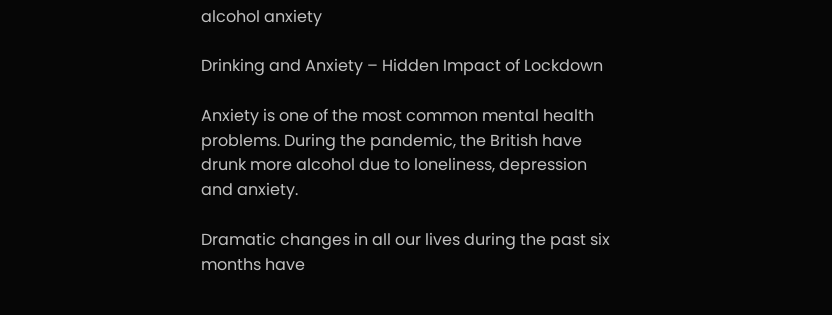alcohol anxiety

Drinking and Anxiety – Hidden Impact of Lockdown

Anxiety is one of the most common mental health problems. During the pandemic, the British have drunk more alcohol due to loneliness, depression and anxiety.

Dramatic changes in all our lives during the past six months have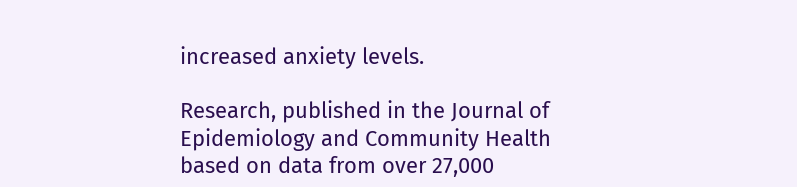increased anxiety levels.

Research, published in the Journal of Epidemiology and Community Health based on data from over 27,000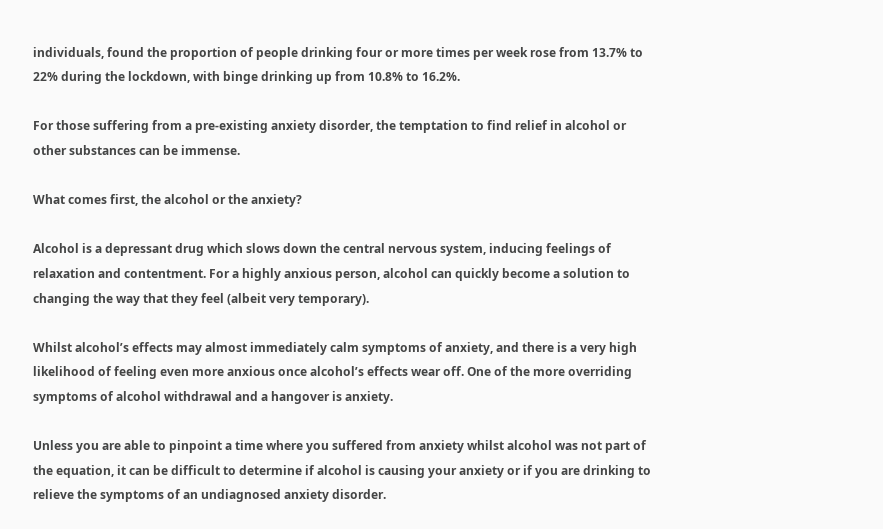individuals, found the proportion of people drinking four or more times per week rose from 13.7% to 22% during the lockdown, with binge drinking up from 10.8% to 16.2%.

For those suffering from a pre-existing anxiety disorder, the temptation to find relief in alcohol or other substances can be immense.

What comes first, the alcohol or the anxiety?

Alcohol is a depressant drug which slows down the central nervous system, inducing feelings of relaxation and contentment. For a highly anxious person, alcohol can quickly become a solution to changing the way that they feel (albeit very temporary).

Whilst alcohol’s effects may almost immediately calm symptoms of anxiety, and there is a very high likelihood of feeling even more anxious once alcohol’s effects wear off. One of the more overriding symptoms of alcohol withdrawal and a hangover is anxiety.

Unless you are able to pinpoint a time where you suffered from anxiety whilst alcohol was not part of the equation, it can be difficult to determine if alcohol is causing your anxiety or if you are drinking to relieve the symptoms of an undiagnosed anxiety disorder.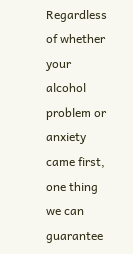Regardless of whether your alcohol problem or anxiety came first, one thing we can guarantee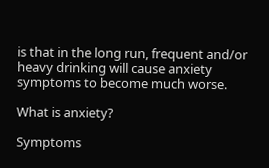is that in the long run, frequent and/or heavy drinking will cause anxiety symptoms to become much worse.

What is anxiety?

Symptoms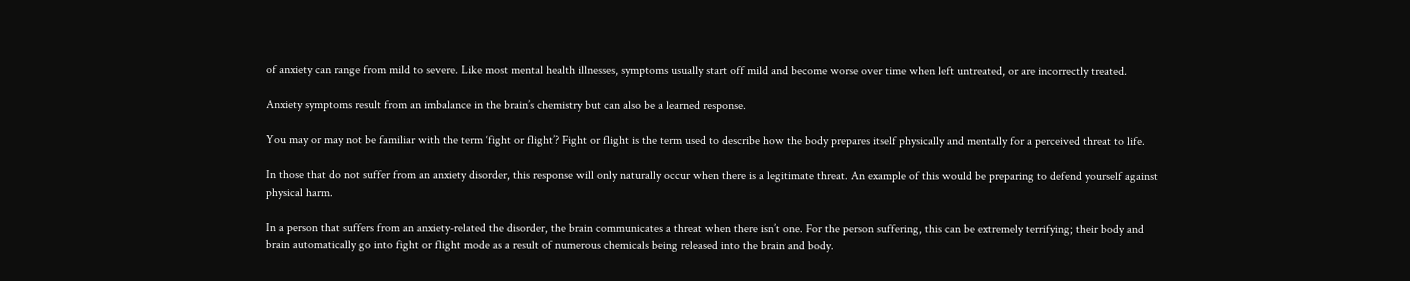of anxiety can range from mild to severe. Like most mental health illnesses, symptoms usually start off mild and become worse over time when left untreated, or are incorrectly treated.

Anxiety symptoms result from an imbalance in the brain’s chemistry but can also be a learned response.

You may or may not be familiar with the term ‘fight or flight’? Fight or flight is the term used to describe how the body prepares itself physically and mentally for a perceived threat to life.

In those that do not suffer from an anxiety disorder, this response will only naturally occur when there is a legitimate threat. An example of this would be preparing to defend yourself against physical harm.

In a person that suffers from an anxiety-related the disorder, the brain communicates a threat when there isn’t one. For the person suffering, this can be extremely terrifying; their body and brain automatically go into fight or flight mode as a result of numerous chemicals being released into the brain and body.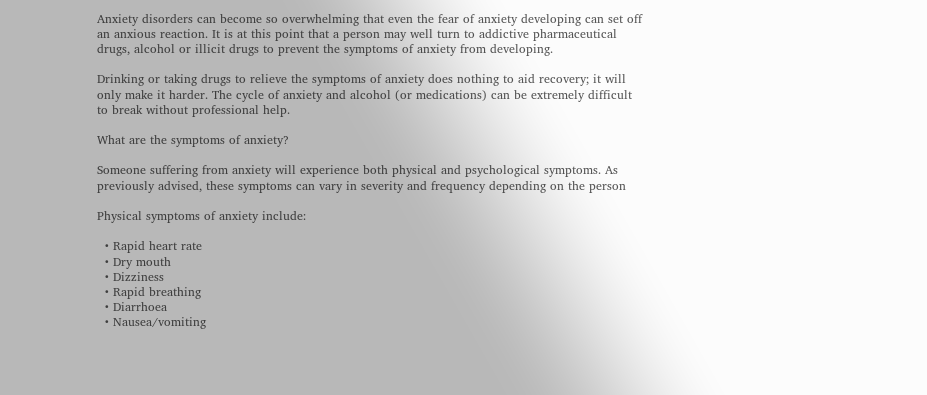Anxiety disorders can become so overwhelming that even the fear of anxiety developing can set off an anxious reaction. It is at this point that a person may well turn to addictive pharmaceutical drugs, alcohol or illicit drugs to prevent the symptoms of anxiety from developing.

Drinking or taking drugs to relieve the symptoms of anxiety does nothing to aid recovery; it will only make it harder. The cycle of anxiety and alcohol (or medications) can be extremely difficult to break without professional help.

What are the symptoms of anxiety?

Someone suffering from anxiety will experience both physical and psychological symptoms. As previously advised, these symptoms can vary in severity and frequency depending on the person

Physical symptoms of anxiety include:

  • Rapid heart rate
  • Dry mouth
  • Dizziness
  • Rapid breathing
  • Diarrhoea
  • Nausea/vomiting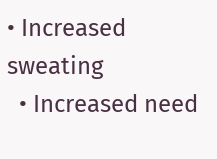• Increased sweating
  • Increased need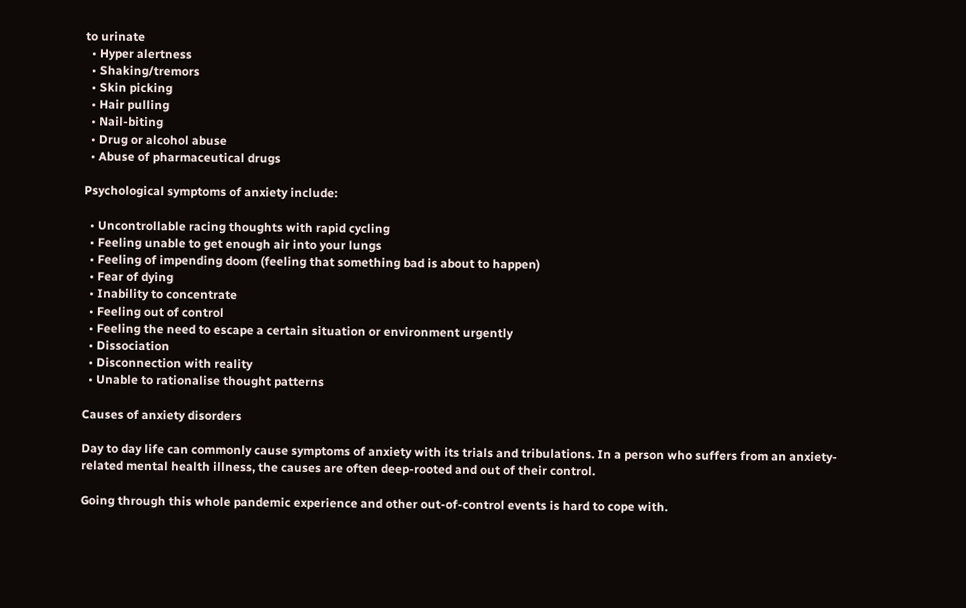to urinate
  • Hyper alertness
  • Shaking/tremors
  • Skin picking
  • Hair pulling
  • Nail-biting
  • Drug or alcohol abuse
  • Abuse of pharmaceutical drugs

Psychological symptoms of anxiety include:

  • Uncontrollable racing thoughts with rapid cycling
  • Feeling unable to get enough air into your lungs
  • Feeling of impending doom (feeling that something bad is about to happen)
  • Fear of dying
  • Inability to concentrate
  • Feeling out of control
  • Feeling the need to escape a certain situation or environment urgently
  • Dissociation
  • Disconnection with reality
  • Unable to rationalise thought patterns

Causes of anxiety disorders

Day to day life can commonly cause symptoms of anxiety with its trials and tribulations. In a person who suffers from an anxiety-related mental health illness, the causes are often deep-rooted and out of their control.

Going through this whole pandemic experience and other out-of-control events is hard to cope with.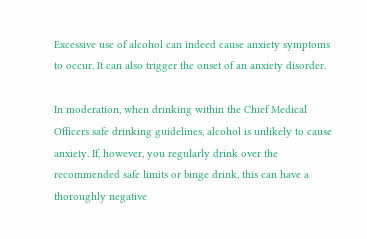Excessive use of alcohol can indeed cause anxiety symptoms to occur. It can also trigger the onset of an anxiety disorder.

In moderation, when drinking within the Chief Medical Officers safe drinking guidelines, alcohol is unlikely to cause anxiety. If, however, you regularly drink over the recommended safe limits or binge drink, this can have a thoroughly negative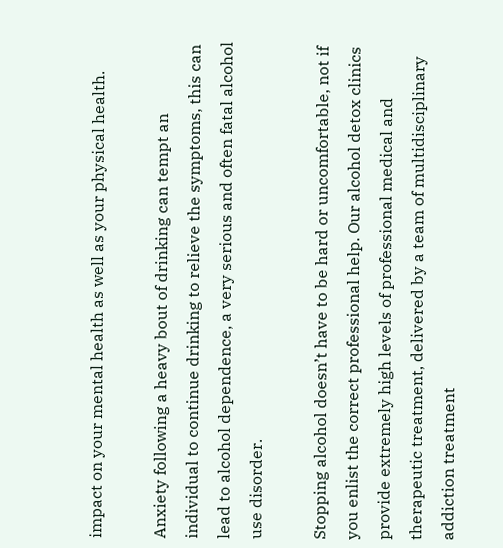impact on your mental health as well as your physical health.

Anxiety following a heavy bout of drinking can tempt an individual to continue drinking to relieve the symptoms, this can lead to alcohol dependence, a very serious and often fatal alcohol use disorder.

Stopping alcohol doesn’t have to be hard or uncomfortable, not if you enlist the correct professional help. Our alcohol detox clinics provide extremely high levels of professional medical and therapeutic treatment, delivered by a team of multidisciplinary addiction treatment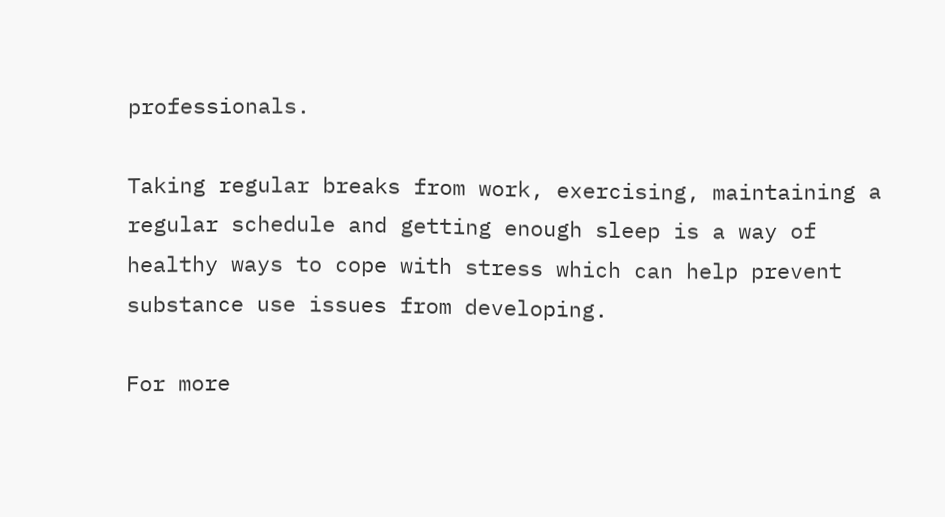professionals.

Taking regular breaks from work, exercising, maintaining a regular schedule and getting enough sleep is a way of healthy ways to cope with stress which can help prevent substance use issues from developing.

For more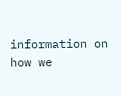information on how we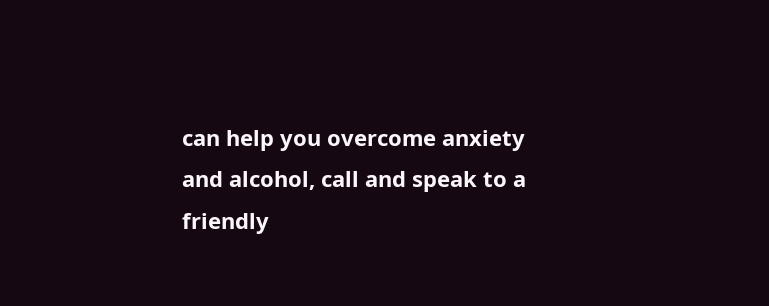can help you overcome anxiety and alcohol, call and speak to a friendly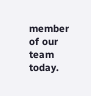member of our team today.